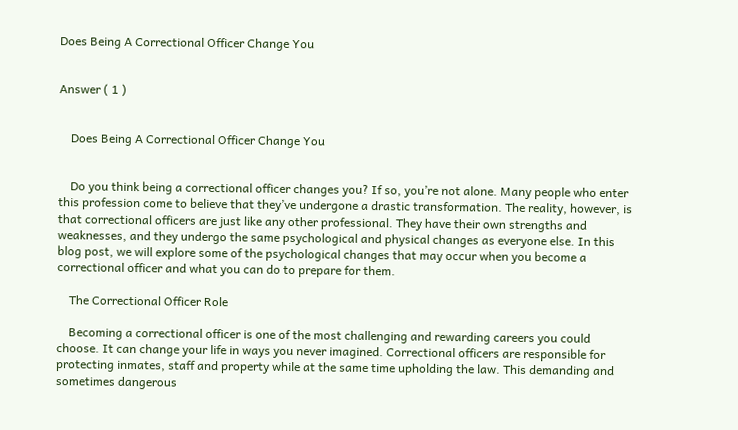Does Being A Correctional Officer Change You


Answer ( 1 )


    Does Being A Correctional Officer Change You


    Do you think being a correctional officer changes you? If so, you’re not alone. Many people who enter this profession come to believe that they’ve undergone a drastic transformation. The reality, however, is that correctional officers are just like any other professional. They have their own strengths and weaknesses, and they undergo the same psychological and physical changes as everyone else. In this blog post, we will explore some of the psychological changes that may occur when you become a correctional officer and what you can do to prepare for them.

    The Correctional Officer Role

    Becoming a correctional officer is one of the most challenging and rewarding careers you could choose. It can change your life in ways you never imagined. Correctional officers are responsible for protecting inmates, staff and property while at the same time upholding the law. This demanding and sometimes dangerous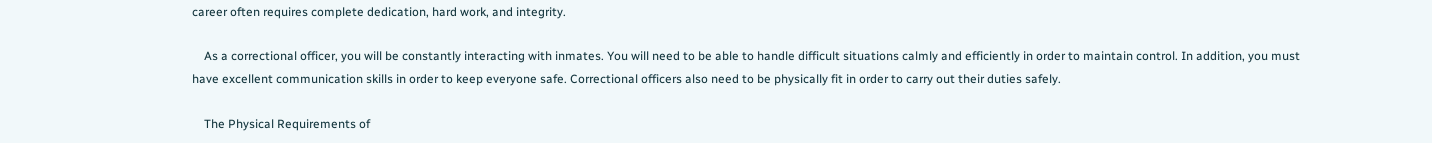career often requires complete dedication, hard work, and integrity.

    As a correctional officer, you will be constantly interacting with inmates. You will need to be able to handle difficult situations calmly and efficiently in order to maintain control. In addition, you must have excellent communication skills in order to keep everyone safe. Correctional officers also need to be physically fit in order to carry out their duties safely.

    The Physical Requirements of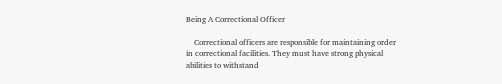Being A Correctional Officer

    Correctional officers are responsible for maintaining order in correctional facilities. They must have strong physical abilities to withstand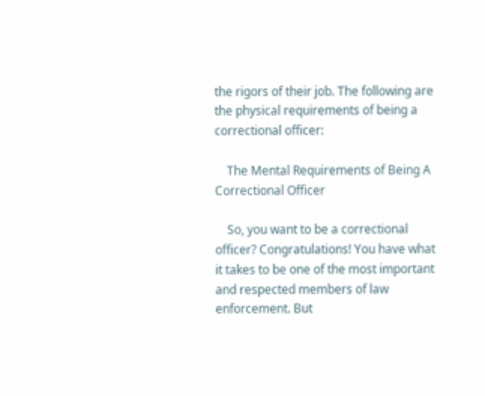the rigors of their job. The following are the physical requirements of being a correctional officer:

    The Mental Requirements of Being A Correctional Officer

    So, you want to be a correctional officer? Congratulations! You have what it takes to be one of the most important and respected members of law enforcement. But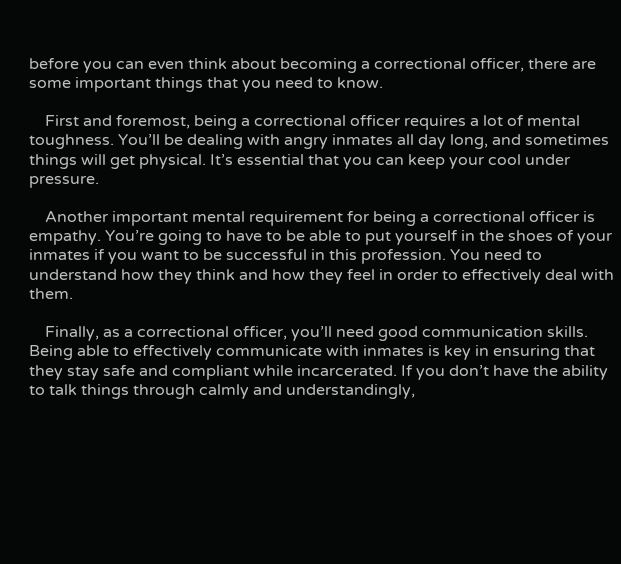before you can even think about becoming a correctional officer, there are some important things that you need to know.

    First and foremost, being a correctional officer requires a lot of mental toughness. You’ll be dealing with angry inmates all day long, and sometimes things will get physical. It’s essential that you can keep your cool under pressure.

    Another important mental requirement for being a correctional officer is empathy. You’re going to have to be able to put yourself in the shoes of your inmates if you want to be successful in this profession. You need to understand how they think and how they feel in order to effectively deal with them.

    Finally, as a correctional officer, you’ll need good communication skills. Being able to effectively communicate with inmates is key in ensuring that they stay safe and compliant while incarcerated. If you don’t have the ability to talk things through calmly and understandingly,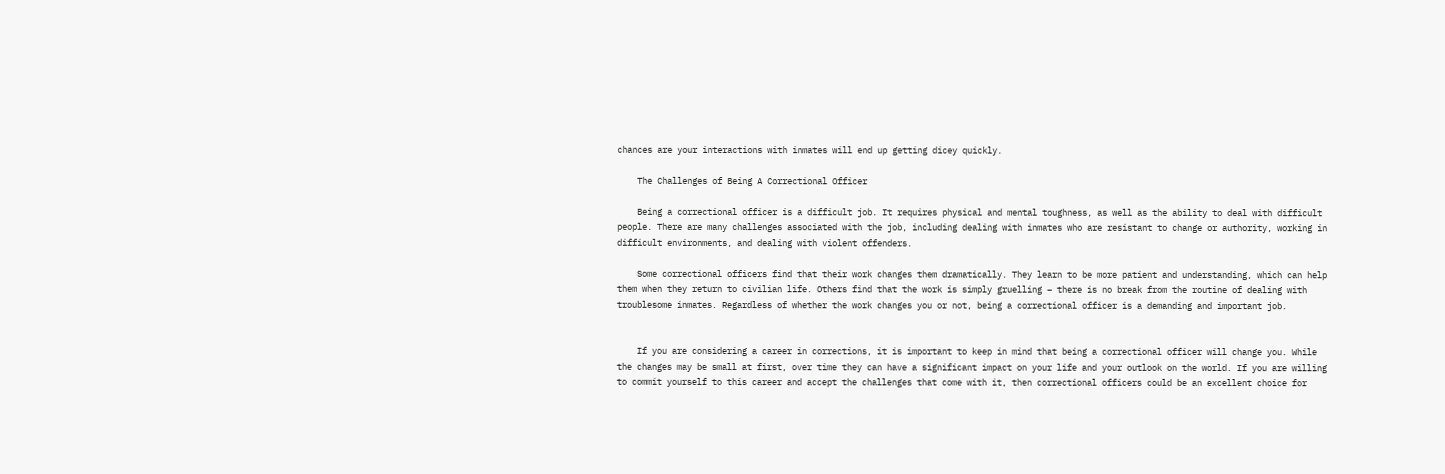chances are your interactions with inmates will end up getting dicey quickly.

    The Challenges of Being A Correctional Officer

    Being a correctional officer is a difficult job. It requires physical and mental toughness, as well as the ability to deal with difficult people. There are many challenges associated with the job, including dealing with inmates who are resistant to change or authority, working in difficult environments, and dealing with violent offenders.

    Some correctional officers find that their work changes them dramatically. They learn to be more patient and understanding, which can help them when they return to civilian life. Others find that the work is simply gruelling – there is no break from the routine of dealing with troublesome inmates. Regardless of whether the work changes you or not, being a correctional officer is a demanding and important job.


    If you are considering a career in corrections, it is important to keep in mind that being a correctional officer will change you. While the changes may be small at first, over time they can have a significant impact on your life and your outlook on the world. If you are willing to commit yourself to this career and accept the challenges that come with it, then correctional officers could be an excellent choice for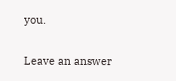you.

Leave an answer